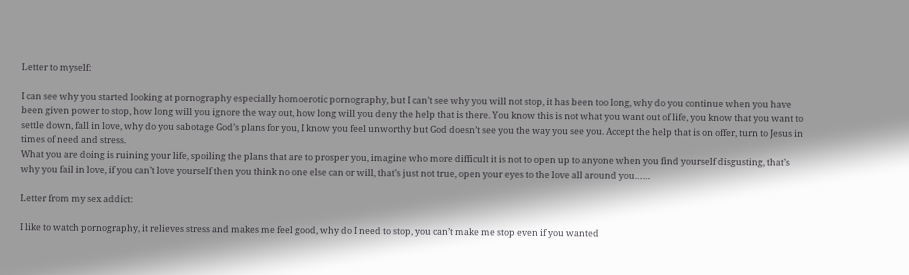Letter to myself:

I can see why you started looking at pornography especially homoerotic pornography, but I can’t see why you will not stop, it has been too long, why do you continue when you have been given power to stop, how long will you ignore the way out, how long will you deny the help that is there. You know this is not what you want out of life, you know that you want to settle down, fall in love, why do you sabotage God’s plans for you, I know you feel unworthy but God doesn’t see you the way you see you. Accept the help that is on offer, turn to Jesus in times of need and stress.
What you are doing is ruining your life, spoiling the plans that are to prosper you, imagine who more difficult it is not to open up to anyone when you find yourself disgusting, that’s why you fail in love, if you can’t love yourself then you think no one else can or will, that’s just not true, open your eyes to the love all around you……

Letter from my sex addict:

I like to watch pornography, it relieves stress and makes me feel good, why do I need to stop, you can’t make me stop even if you wanted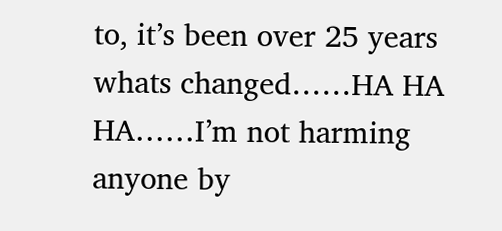to, it’s been over 25 years whats changed……HA HA HA……I’m not harming anyone by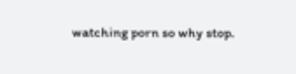watching porn so why stop.